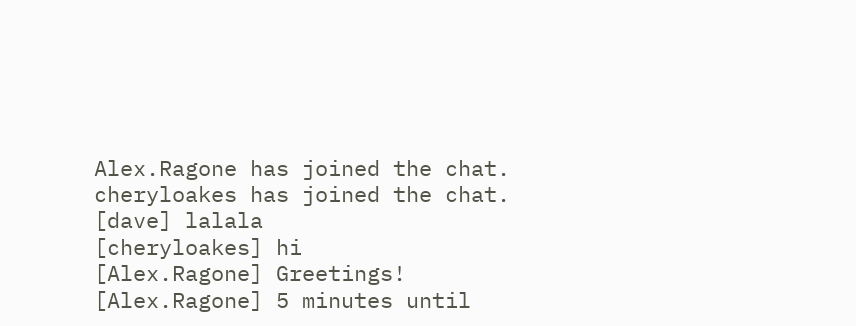Alex.Ragone has joined the chat.
cheryloakes has joined the chat.
[dave] lalala
[cheryloakes] hi
[Alex.Ragone] Greetings!
[Alex.Ragone] 5 minutes until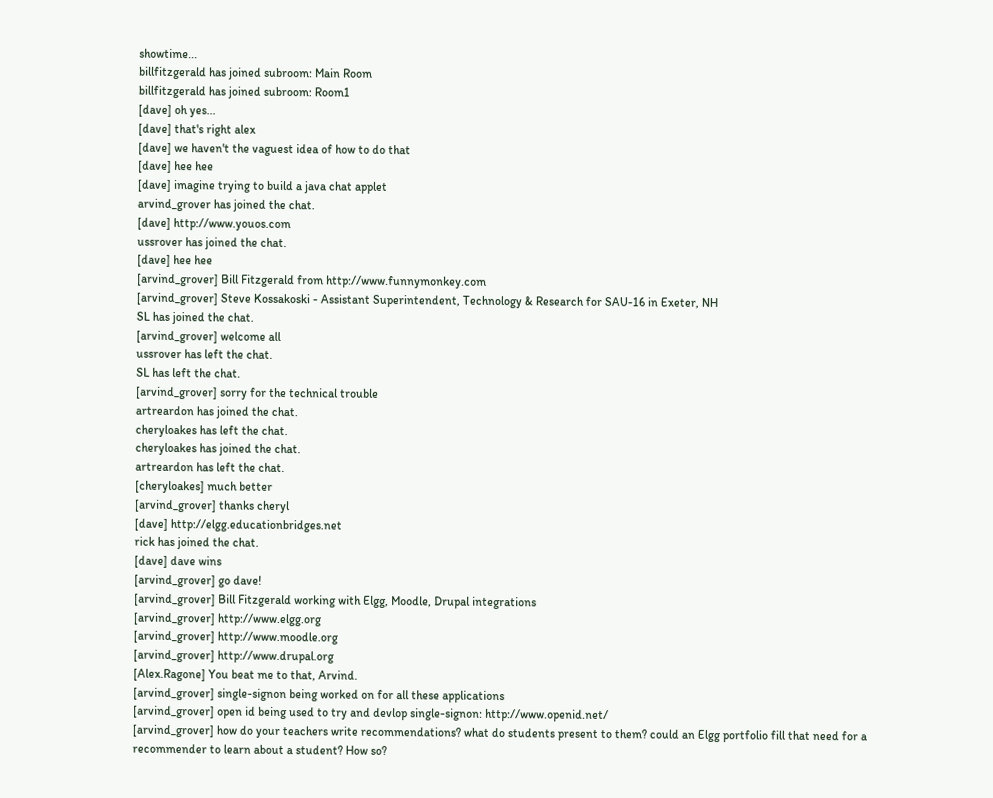showtime...
billfitzgerald has joined subroom: Main Room
billfitzgerald has joined subroom: Room1
[dave] oh yes...
[dave] that's right alex
[dave] we haven't the vaguest idea of how to do that
[dave] hee hee
[dave] imagine trying to build a java chat applet
arvind_grover has joined the chat.
[dave] http://www.youos.com
ussrover has joined the chat.
[dave] hee hee
[arvind_grover] Bill Fitzgerald from http://www.funnymonkey.com
[arvind_grover] Steve Kossakoski - Assistant Superintendent, Technology & Research for SAU-16 in Exeter, NH
SL has joined the chat.
[arvind_grover] welcome all
ussrover has left the chat.
SL has left the chat.
[arvind_grover] sorry for the technical trouble
artreardon has joined the chat.
cheryloakes has left the chat.
cheryloakes has joined the chat.
artreardon has left the chat.
[cheryloakes] much better
[arvind_grover] thanks cheryl
[dave] http://elgg.educationbridges.net
rick has joined the chat.
[dave] dave wins
[arvind_grover] go dave!
[arvind_grover] Bill Fitzgerald working with Elgg, Moodle, Drupal integrations
[arvind_grover] http://www.elgg.org
[arvind_grover] http://www.moodle.org
[arvind_grover] http://www.drupal.org
[Alex.Ragone] You beat me to that, Arvind.
[arvind_grover] single-signon being worked on for all these applications
[arvind_grover] open id being used to try and devlop single-signon: http://www.openid.net/
[arvind_grover] how do your teachers write recommendations? what do students present to them? could an Elgg portfolio fill that need for a recommender to learn about a student? How so?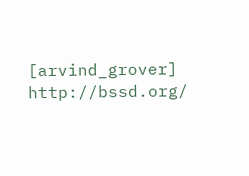[arvind_grover] http://bssd.org/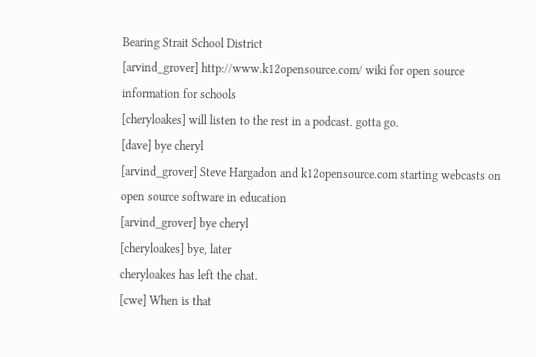Bearing Strait School District
[arvind_grover] http://www.k12opensource.com/ wiki for open source information for schools
[cheryloakes] will listen to the rest in a podcast. gotta go.
[dave] bye cheryl
[arvind_grover] Steve Hargadon and k12opensource.com starting webcasts on open source software in education
[arvind_grover] bye cheryl
[cheryloakes] bye, later
cheryloakes has left the chat.
[cwe] When is that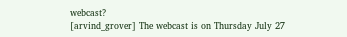webcast?
[arvind_grover] The webcast is on Thursday July 27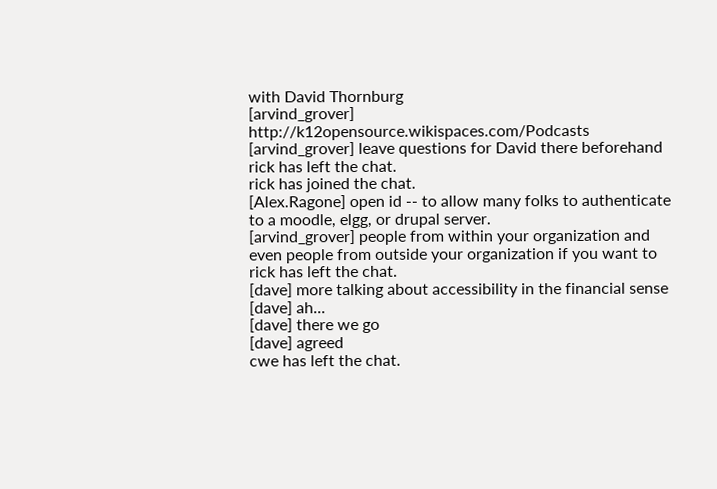with David Thornburg
[arvind_grover] http://k12opensource.wikispaces.com/Podcasts
[arvind_grover] leave questions for David there beforehand
rick has left the chat.
rick has joined the chat.
[Alex.Ragone] open id -- to allow many folks to authenticate to a moodle, elgg, or drupal server.
[arvind_grover] people from within your organization and even people from outside your organization if you want to
rick has left the chat.
[dave] more talking about accessibility in the financial sense
[dave] ah...
[dave] there we go
[dave] agreed
cwe has left the chat.